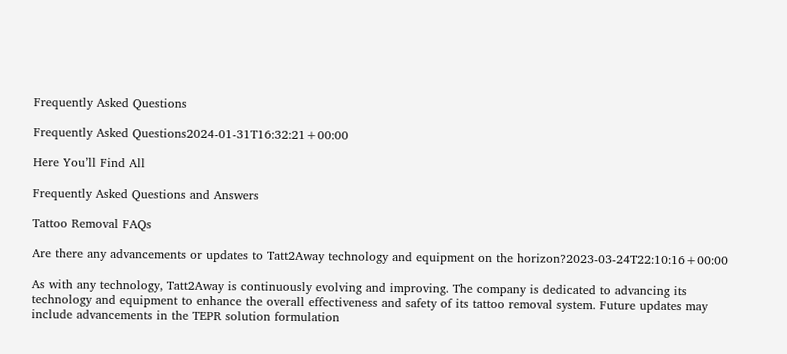Frequently Asked Questions

Frequently Asked Questions2024-01-31T16:32:21+00:00

Here You’ll Find All

Frequently Asked Questions and Answers

Tattoo Removal FAQs

Are there any advancements or updates to Tatt2Away technology and equipment on the horizon?2023-03-24T22:10:16+00:00

As with any technology, Tatt2Away is continuously evolving and improving. The company is dedicated to advancing its technology and equipment to enhance the overall effectiveness and safety of its tattoo removal system. Future updates may include advancements in the TEPR solution formulation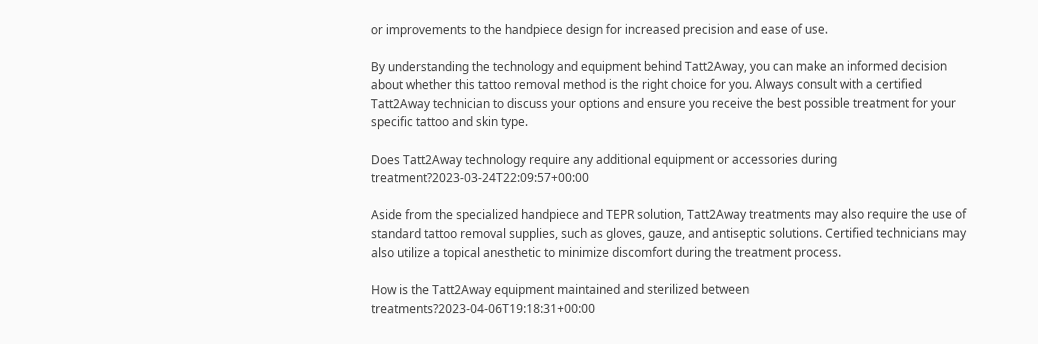or improvements to the handpiece design for increased precision and ease of use.

By understanding the technology and equipment behind Tatt2Away, you can make an informed decision about whether this tattoo removal method is the right choice for you. Always consult with a certified Tatt2Away technician to discuss your options and ensure you receive the best possible treatment for your specific tattoo and skin type.

Does Tatt2Away technology require any additional equipment or accessories during treatment?2023-03-24T22:09:57+00:00

Aside from the specialized handpiece and TEPR solution, Tatt2Away treatments may also require the use of standard tattoo removal supplies, such as gloves, gauze, and antiseptic solutions. Certified technicians may also utilize a topical anesthetic to minimize discomfort during the treatment process.

How is the Tatt2Away equipment maintained and sterilized between treatments?2023-04-06T19:18:31+00:00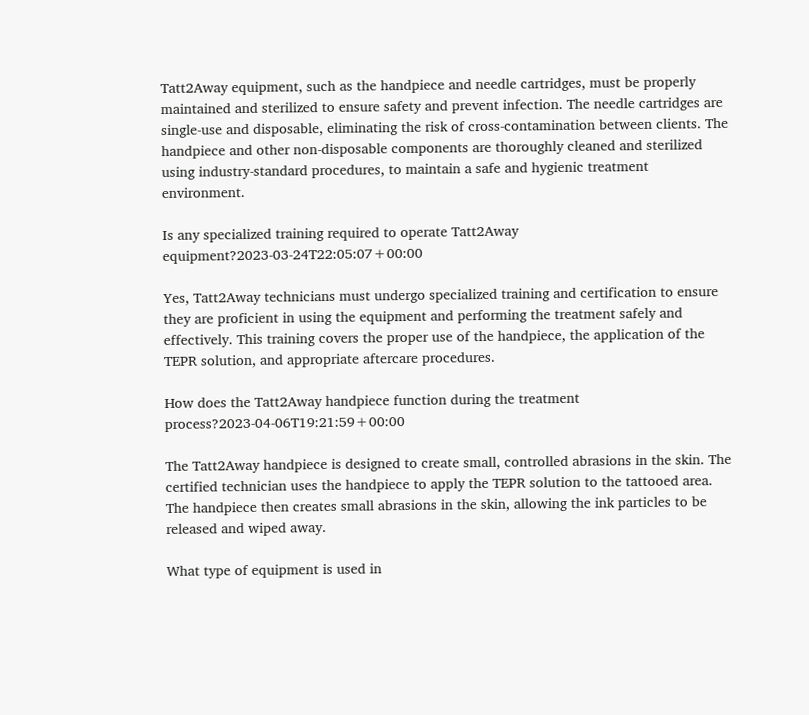Tatt2Away equipment, such as the handpiece and needle cartridges, must be properly maintained and sterilized to ensure safety and prevent infection. The needle cartridges are single-use and disposable, eliminating the risk of cross-contamination between clients. The handpiece and other non-disposable components are thoroughly cleaned and sterilized using industry-standard procedures, to maintain a safe and hygienic treatment environment.

Is any specialized training required to operate Tatt2Away equipment?2023-03-24T22:05:07+00:00

Yes, Tatt2Away technicians must undergo specialized training and certification to ensure they are proficient in using the equipment and performing the treatment safely and effectively. This training covers the proper use of the handpiece, the application of the TEPR solution, and appropriate aftercare procedures.

How does the Tatt2Away handpiece function during the treatment process?2023-04-06T19:21:59+00:00

The Tatt2Away handpiece is designed to create small, controlled abrasions in the skin. The certified technician uses the handpiece to apply the TEPR solution to the tattooed area. The handpiece then creates small abrasions in the skin, allowing the ink particles to be released and wiped away.

What type of equipment is used in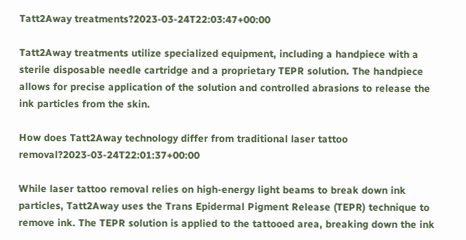Tatt2Away treatments?2023-03-24T22:03:47+00:00

Tatt2Away treatments utilize specialized equipment, including a handpiece with a sterile disposable needle cartridge and a proprietary TEPR solution. The handpiece allows for precise application of the solution and controlled abrasions to release the ink particles from the skin.

How does Tatt2Away technology differ from traditional laser tattoo removal?2023-03-24T22:01:37+00:00

While laser tattoo removal relies on high-energy light beams to break down ink particles, Tatt2Away uses the Trans Epidermal Pigment Release (TEPR) technique to remove ink. The TEPR solution is applied to the tattooed area, breaking down the ink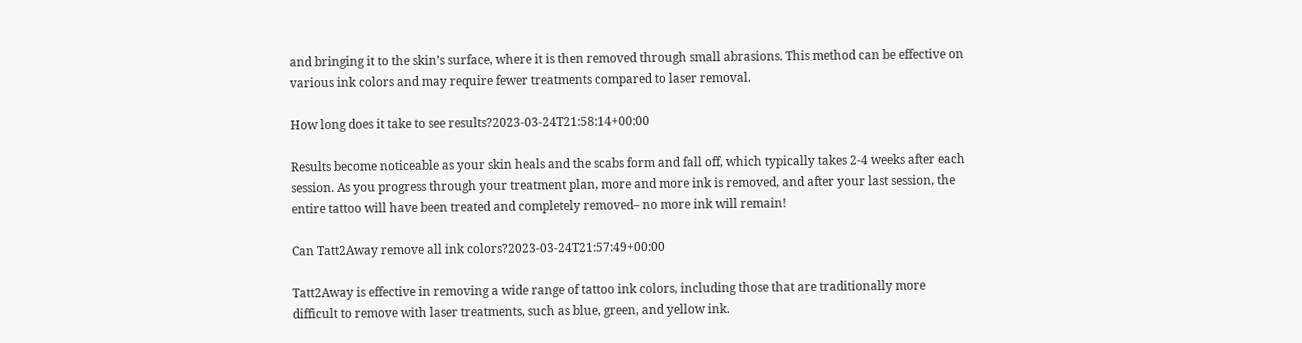and bringing it to the skin’s surface, where it is then removed through small abrasions. This method can be effective on various ink colors and may require fewer treatments compared to laser removal.

How long does it take to see results?2023-03-24T21:58:14+00:00

Results become noticeable as your skin heals and the scabs form and fall off, which typically takes 2-4 weeks after each session. As you progress through your treatment plan, more and more ink is removed, and after your last session, the entire tattoo will have been treated and completely removed– no more ink will remain!

Can Tatt2Away remove all ink colors?2023-03-24T21:57:49+00:00

Tatt2Away is effective in removing a wide range of tattoo ink colors, including those that are traditionally more difficult to remove with laser treatments, such as blue, green, and yellow ink.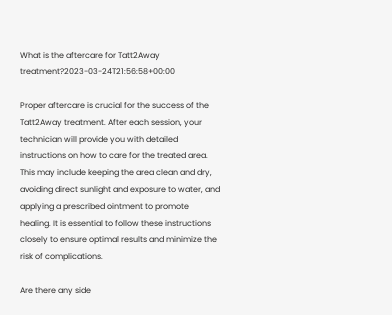What is the aftercare for Tatt2Away treatment?2023-03-24T21:56:58+00:00

Proper aftercare is crucial for the success of the Tatt2Away treatment. After each session, your technician will provide you with detailed instructions on how to care for the treated area. This may include keeping the area clean and dry, avoiding direct sunlight and exposure to water, and applying a prescribed ointment to promote healing. It is essential to follow these instructions closely to ensure optimal results and minimize the risk of complications.

Are there any side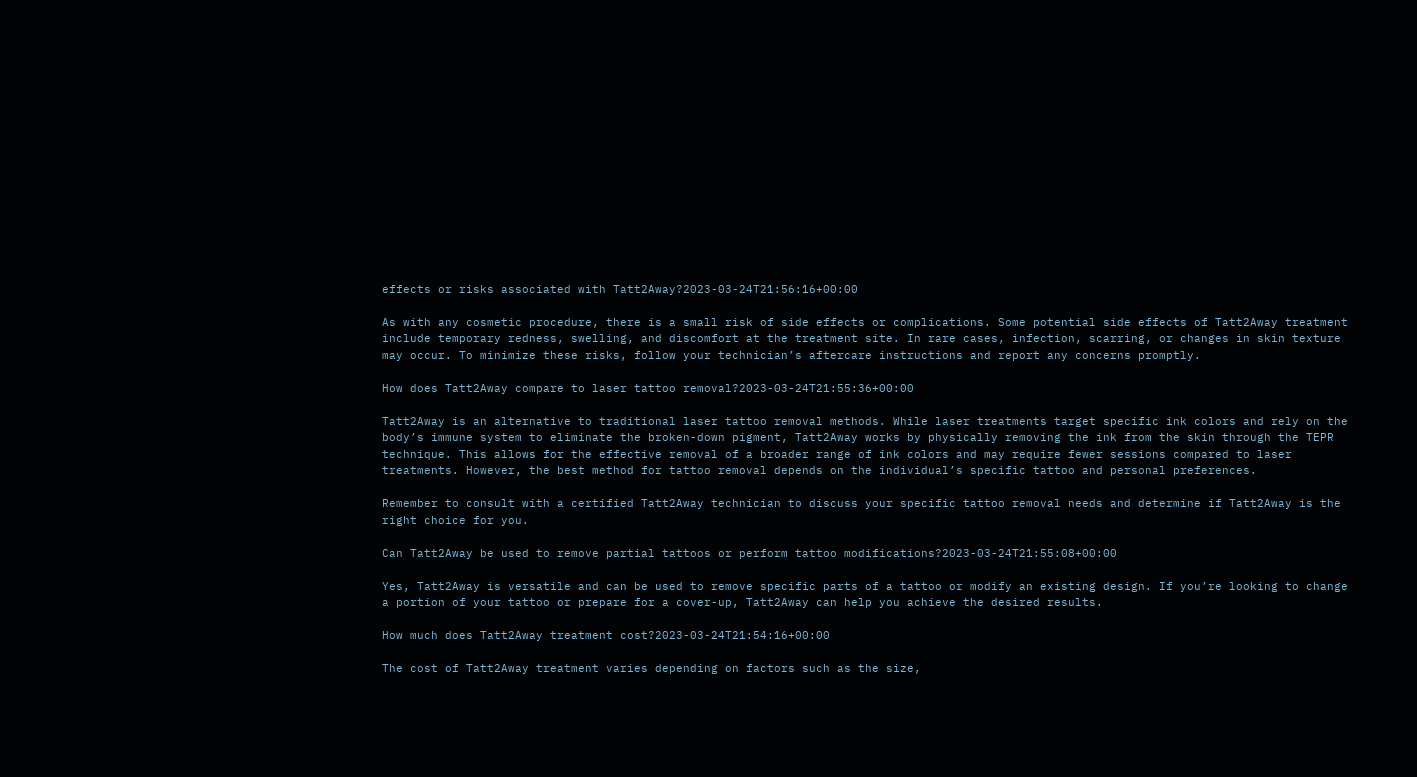effects or risks associated with Tatt2Away?2023-03-24T21:56:16+00:00

As with any cosmetic procedure, there is a small risk of side effects or complications. Some potential side effects of Tatt2Away treatment include temporary redness, swelling, and discomfort at the treatment site. In rare cases, infection, scarring, or changes in skin texture may occur. To minimize these risks, follow your technician’s aftercare instructions and report any concerns promptly.

How does Tatt2Away compare to laser tattoo removal?2023-03-24T21:55:36+00:00

Tatt2Away is an alternative to traditional laser tattoo removal methods. While laser treatments target specific ink colors and rely on the body’s immune system to eliminate the broken-down pigment, Tatt2Away works by physically removing the ink from the skin through the TEPR technique. This allows for the effective removal of a broader range of ink colors and may require fewer sessions compared to laser treatments. However, the best method for tattoo removal depends on the individual’s specific tattoo and personal preferences.

Remember to consult with a certified Tatt2Away technician to discuss your specific tattoo removal needs and determine if Tatt2Away is the right choice for you.

Can Tatt2Away be used to remove partial tattoos or perform tattoo modifications?2023-03-24T21:55:08+00:00

Yes, Tatt2Away is versatile and can be used to remove specific parts of a tattoo or modify an existing design. If you’re looking to change a portion of your tattoo or prepare for a cover-up, Tatt2Away can help you achieve the desired results.

How much does Tatt2Away treatment cost?2023-03-24T21:54:16+00:00

The cost of Tatt2Away treatment varies depending on factors such as the size,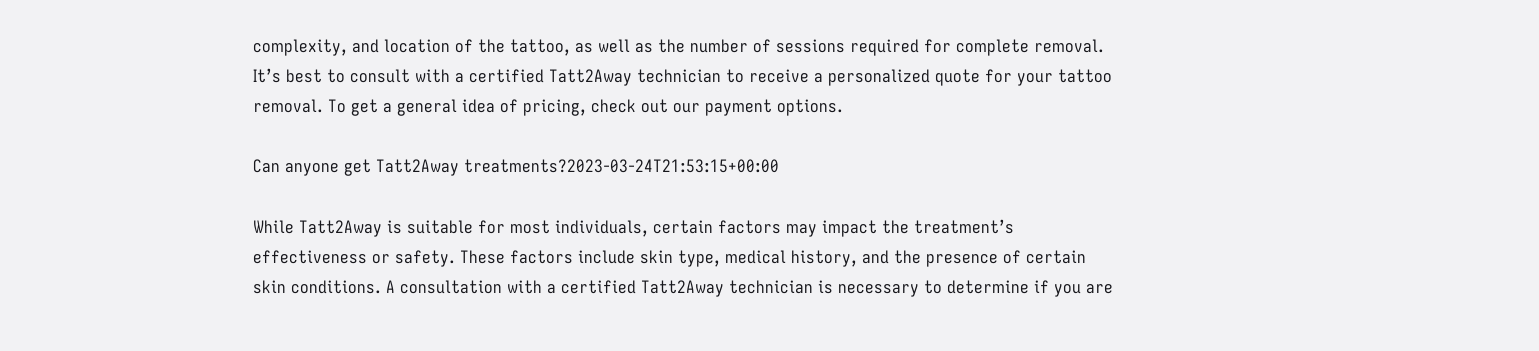complexity, and location of the tattoo, as well as the number of sessions required for complete removal. It’s best to consult with a certified Tatt2Away technician to receive a personalized quote for your tattoo removal. To get a general idea of pricing, check out our payment options.

Can anyone get Tatt2Away treatments?2023-03-24T21:53:15+00:00

While Tatt2Away is suitable for most individuals, certain factors may impact the treatment’s effectiveness or safety. These factors include skin type, medical history, and the presence of certain skin conditions. A consultation with a certified Tatt2Away technician is necessary to determine if you are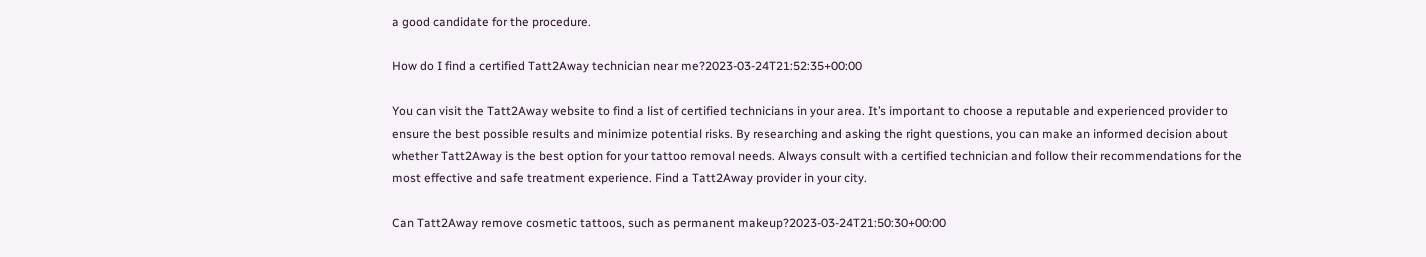a good candidate for the procedure.

How do I find a certified Tatt2Away technician near me?2023-03-24T21:52:35+00:00

You can visit the Tatt2Away website to find a list of certified technicians in your area. It’s important to choose a reputable and experienced provider to ensure the best possible results and minimize potential risks. By researching and asking the right questions, you can make an informed decision about whether Tatt2Away is the best option for your tattoo removal needs. Always consult with a certified technician and follow their recommendations for the most effective and safe treatment experience. Find a Tatt2Away provider in your city.

Can Tatt2Away remove cosmetic tattoos, such as permanent makeup?2023-03-24T21:50:30+00:00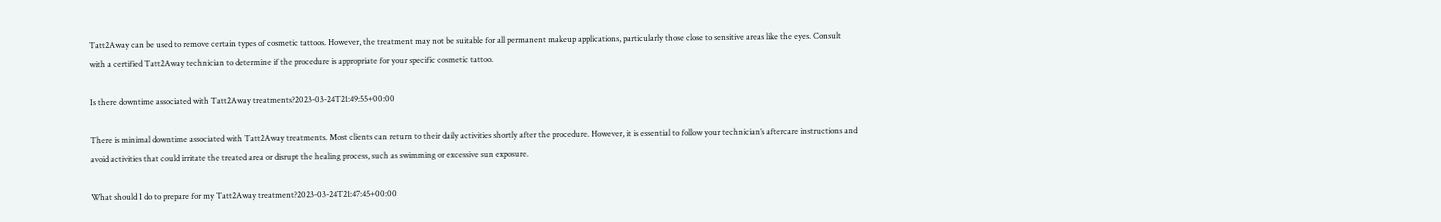Tatt2Away can be used to remove certain types of cosmetic tattoos. However, the treatment may not be suitable for all permanent makeup applications, particularly those close to sensitive areas like the eyes. Consult with a certified Tatt2Away technician to determine if the procedure is appropriate for your specific cosmetic tattoo.

Is there downtime associated with Tatt2Away treatments?2023-03-24T21:49:55+00:00

There is minimal downtime associated with Tatt2Away treatments. Most clients can return to their daily activities shortly after the procedure. However, it is essential to follow your technician’s aftercare instructions and avoid activities that could irritate the treated area or disrupt the healing process, such as swimming or excessive sun exposure.

What should I do to prepare for my Tatt2Away treatment?2023-03-24T21:47:45+00:00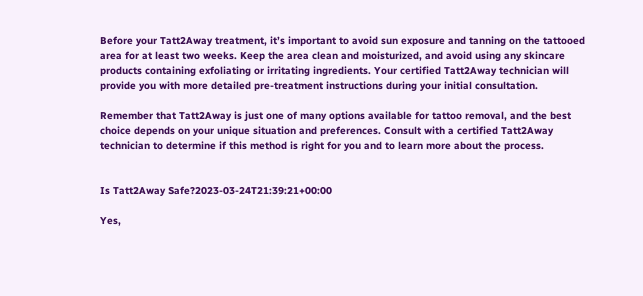Before your Tatt2Away treatment, it’s important to avoid sun exposure and tanning on the tattooed area for at least two weeks. Keep the area clean and moisturized, and avoid using any skincare products containing exfoliating or irritating ingredients. Your certified Tatt2Away technician will provide you with more detailed pre-treatment instructions during your initial consultation.

Remember that Tatt2Away is just one of many options available for tattoo removal, and the best choice depends on your unique situation and preferences. Consult with a certified Tatt2Away technician to determine if this method is right for you and to learn more about the process.


Is Tatt2Away Safe?2023-03-24T21:39:21+00:00

Yes,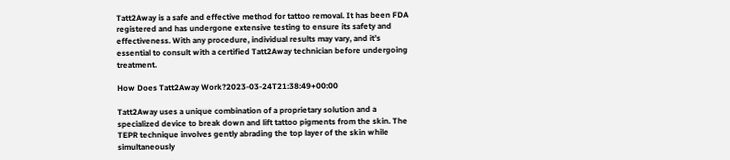Tatt2Away is a safe and effective method for tattoo removal. It has been FDA registered and has undergone extensive testing to ensure its safety and effectiveness. With any procedure, individual results may vary, and it’s essential to consult with a certified Tatt2Away technician before undergoing treatment.

How Does Tatt2Away Work?2023-03-24T21:38:49+00:00

Tatt2Away uses a unique combination of a proprietary solution and a specialized device to break down and lift tattoo pigments from the skin. The TEPR technique involves gently abrading the top layer of the skin while simultaneously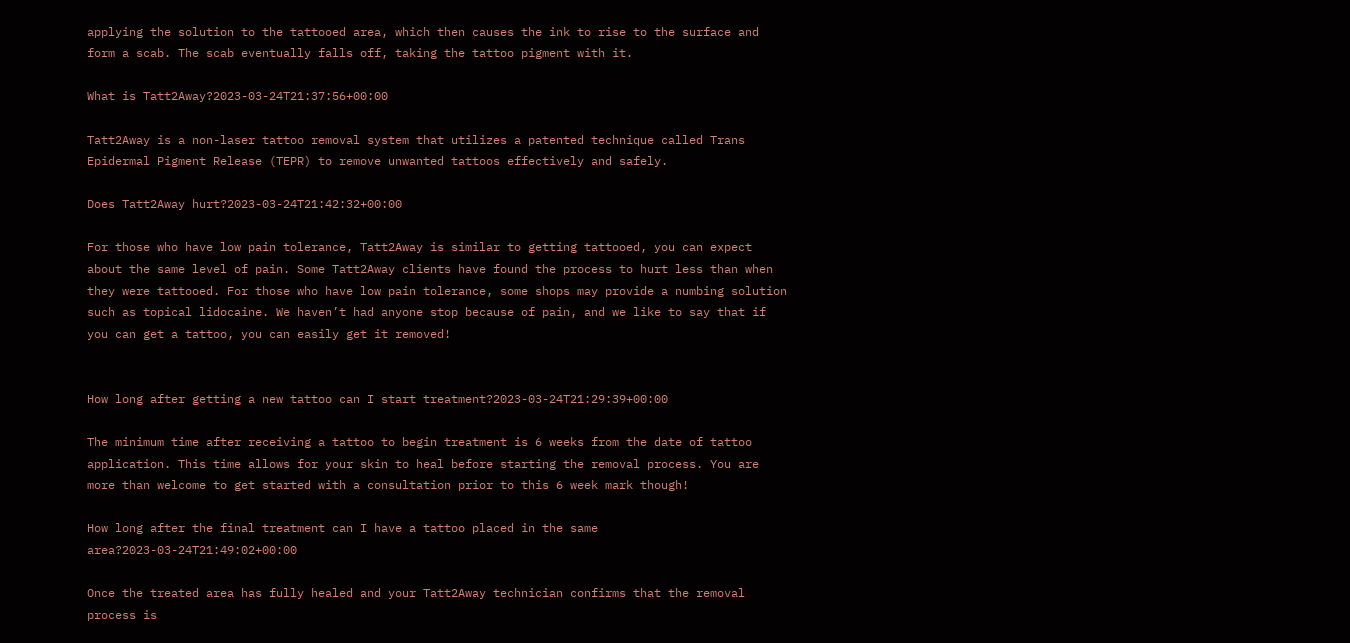applying the solution to the tattooed area, which then causes the ink to rise to the surface and form a scab. The scab eventually falls off, taking the tattoo pigment with it.

What is Tatt2Away?2023-03-24T21:37:56+00:00

Tatt2Away is a non-laser tattoo removal system that utilizes a patented technique called Trans Epidermal Pigment Release (TEPR) to remove unwanted tattoos effectively and safely.

Does Tatt2Away hurt?2023-03-24T21:42:32+00:00

For those who have low pain tolerance, Tatt2Away is similar to getting tattooed, you can expect about the same level of pain. Some Tatt2Away clients have found the process to hurt less than when they were tattooed. For those who have low pain tolerance, some shops may provide a numbing solution such as topical lidocaine. We haven’t had anyone stop because of pain, and we like to say that if you can get a tattoo, you can easily get it removed!


How long after getting a new tattoo can I start treatment?2023-03-24T21:29:39+00:00

The minimum time after receiving a tattoo to begin treatment is 6 weeks from the date of tattoo application. This time allows for your skin to heal before starting the removal process. You are more than welcome to get started with a consultation prior to this 6 week mark though!

How long after the final treatment can I have a tattoo placed in the same area?2023-03-24T21:49:02+00:00

Once the treated area has fully healed and your Tatt2Away technician confirms that the removal process is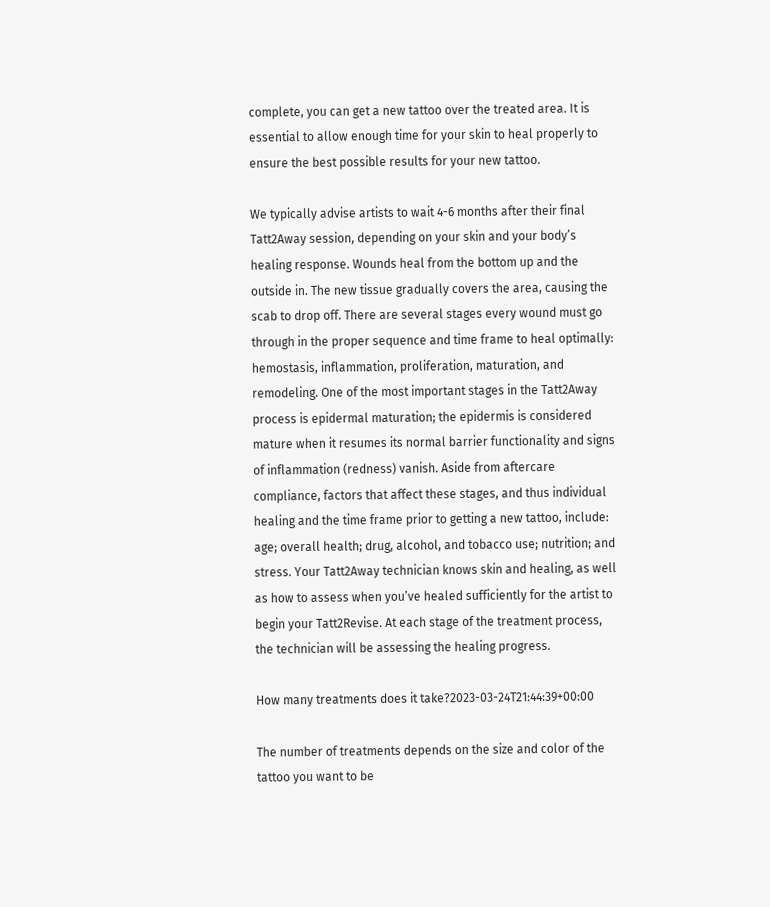complete, you can get a new tattoo over the treated area. It is essential to allow enough time for your skin to heal properly to ensure the best possible results for your new tattoo.

We typically advise artists to wait 4-6 months after their final Tatt2Away session, depending on your skin and your body’s healing response. Wounds heal from the bottom up and the outside in. The new tissue gradually covers the area, causing the scab to drop off. There are several stages every wound must go through in the proper sequence and time frame to heal optimally: hemostasis, inflammation, proliferation, maturation, and remodeling. One of the most important stages in the Tatt2Away process is epidermal maturation; the epidermis is considered mature when it resumes its normal barrier functionality and signs of inflammation (redness) vanish. Aside from aftercare compliance, factors that affect these stages, and thus individual healing and the time frame prior to getting a new tattoo, include: age; overall health; drug, alcohol, and tobacco use; nutrition; and stress. Your Tatt2Away technician knows skin and healing, as well as how to assess when you’ve healed sufficiently for the artist to begin your Tatt2Revise. At each stage of the treatment process, the technician will be assessing the healing progress.

How many treatments does it take?2023-03-24T21:44:39+00:00

The number of treatments depends on the size and color of the tattoo you want to be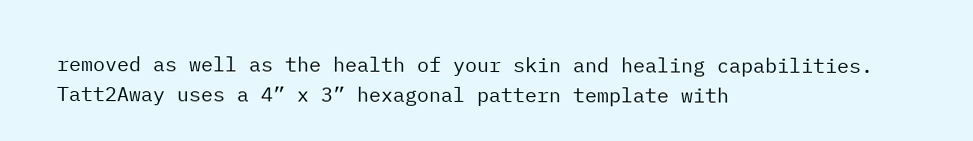removed as well as the health of your skin and healing capabilities. Tatt2Away uses a 4” x 3” hexagonal pattern template with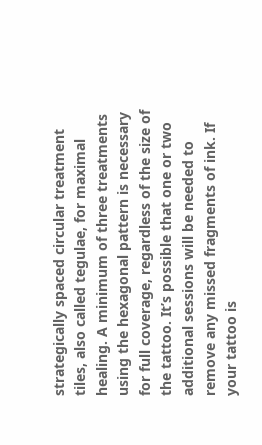strategically spaced circular treatment tiles, also called tegulae, for maximal healing. A minimum of three treatments using the hexagonal pattern is necessary for full coverage, regardless of the size of the tattoo. It’s possible that one or two additional sessions will be needed to remove any missed fragments of ink. If your tattoo is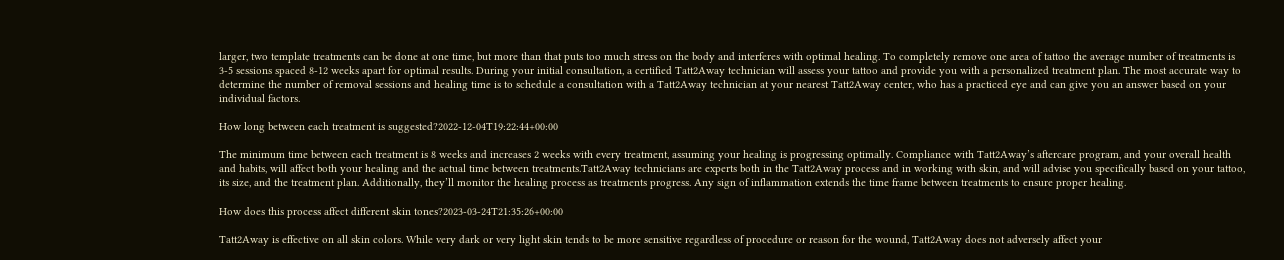larger, two template treatments can be done at one time, but more than that puts too much stress on the body and interferes with optimal healing. To completely remove one area of tattoo the average number of treatments is 3-5 sessions spaced 8-12 weeks apart for optimal results. During your initial consultation, a certified Tatt2Away technician will assess your tattoo and provide you with a personalized treatment plan. The most accurate way to determine the number of removal sessions and healing time is to schedule a consultation with a Tatt2Away technician at your nearest Tatt2Away center, who has a practiced eye and can give you an answer based on your individual factors.

How long between each treatment is suggested?2022-12-04T19:22:44+00:00

The minimum time between each treatment is 8 weeks and increases 2 weeks with every treatment, assuming your healing is progressing optimally. Compliance with Tatt2Away’s aftercare program, and your overall health and habits, will affect both your healing and the actual time between treatments.Tatt2Away technicians are experts both in the Tatt2Away process and in working with skin, and will advise you specifically based on your tattoo, its size, and the treatment plan. Additionally, they’ll monitor the healing process as treatments progress. Any sign of inflammation extends the time frame between treatments to ensure proper healing.

How does this process affect different skin tones?2023-03-24T21:35:26+00:00

Tatt2Away is effective on all skin colors. While very dark or very light skin tends to be more sensitive regardless of procedure or reason for the wound, Tatt2Away does not adversely affect your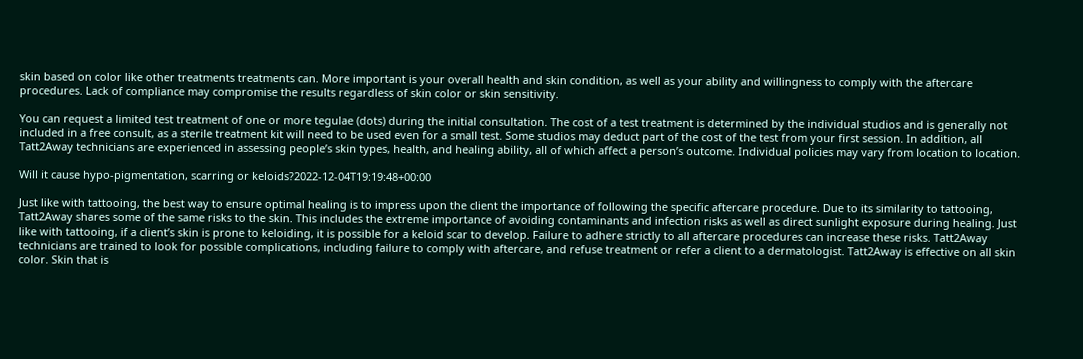skin based on color like other treatments treatments can. More important is your overall health and skin condition, as well as your ability and willingness to comply with the aftercare procedures. Lack of compliance may compromise the results regardless of skin color or skin sensitivity.

You can request a limited test treatment of one or more tegulae (dots) during the initial consultation. The cost of a test treatment is determined by the individual studios and is generally not included in a free consult, as a sterile treatment kit will need to be used even for a small test. Some studios may deduct part of the cost of the test from your first session. In addition, all Tatt2Away technicians are experienced in assessing people’s skin types, health, and healing ability, all of which affect a person’s outcome. Individual policies may vary from location to location.

Will it cause hypo-pigmentation, scarring or keloids?2022-12-04T19:19:48+00:00

Just like with tattooing, the best way to ensure optimal healing is to impress upon the client the importance of following the specific aftercare procedure. Due to its similarity to tattooing, Tatt2Away shares some of the same risks to the skin. This includes the extreme importance of avoiding contaminants and infection risks as well as direct sunlight exposure during healing. Just like with tattooing, if a client’s skin is prone to keloiding, it is possible for a keloid scar to develop. Failure to adhere strictly to all aftercare procedures can increase these risks. Tatt2Away technicians are trained to look for possible complications, including failure to comply with aftercare, and refuse treatment or refer a client to a dermatologist. Tatt2Away is effective on all skin color. Skin that is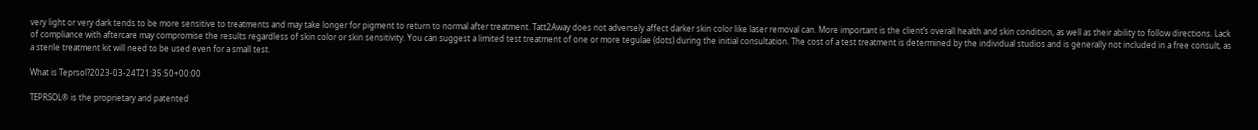very light or very dark tends to be more sensitive to treatments and may take longer for pigment to return to normal after treatment. Tatt2Away does not adversely affect darker skin color like laser removal can. More important is the client’s overall health and skin condition, as well as their ability to follow directions. Lack of compliance with aftercare may compromise the results regardless of skin color or skin sensitivity. You can suggest a limited test treatment of one or more tegulae (dots) during the initial consultation. The cost of a test treatment is determined by the individual studios and is generally not included in a free consult, as a sterile treatment kit will need to be used even for a small test.

What is Teprsol?2023-03-24T21:35:50+00:00

TEPRSOL® is the proprietary and patented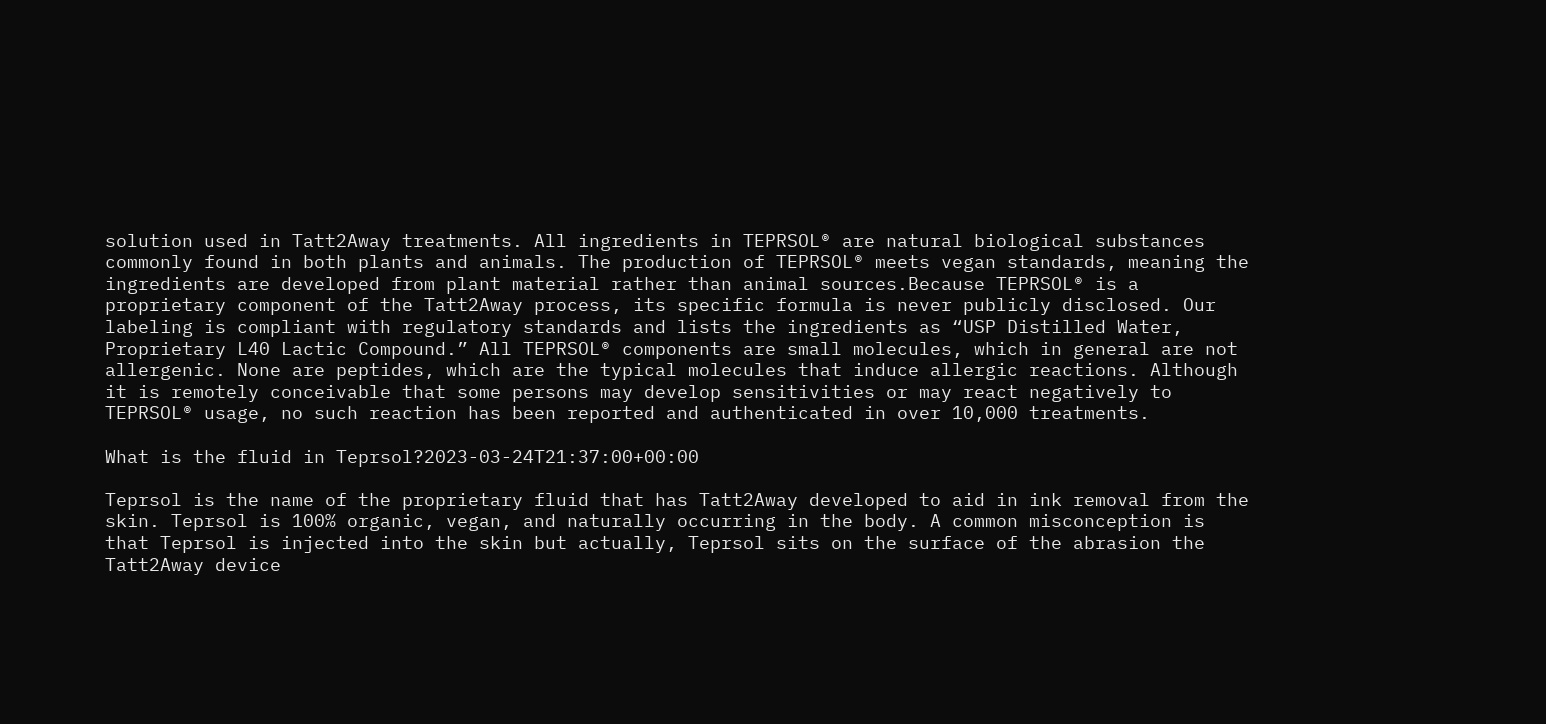solution used in Tatt2Away treatments. All ingredients in TEPRSOL® are natural biological substances commonly found in both plants and animals. The production of TEPRSOL® meets vegan standards, meaning the ingredients are developed from plant material rather than animal sources.Because TEPRSOL® is a proprietary component of the Tatt2Away process, its specific formula is never publicly disclosed. Our labeling is compliant with regulatory standards and lists the ingredients as “USP Distilled Water, Proprietary L40 Lactic Compound.” All TEPRSOL® components are small molecules, which in general are not allergenic. None are peptides, which are the typical molecules that induce allergic reactions. Although it is remotely conceivable that some persons may develop sensitivities or may react negatively to TEPRSOL® usage, no such reaction has been reported and authenticated in over 10,000 treatments.

What is the fluid in Teprsol?2023-03-24T21:37:00+00:00

Teprsol is the name of the proprietary fluid that has Tatt2Away developed to aid in ink removal from the skin. Teprsol is 100% organic, vegan, and naturally occurring in the body. A common misconception is that Teprsol is injected into the skin but actually, Teprsol sits on the surface of the abrasion the Tatt2Away device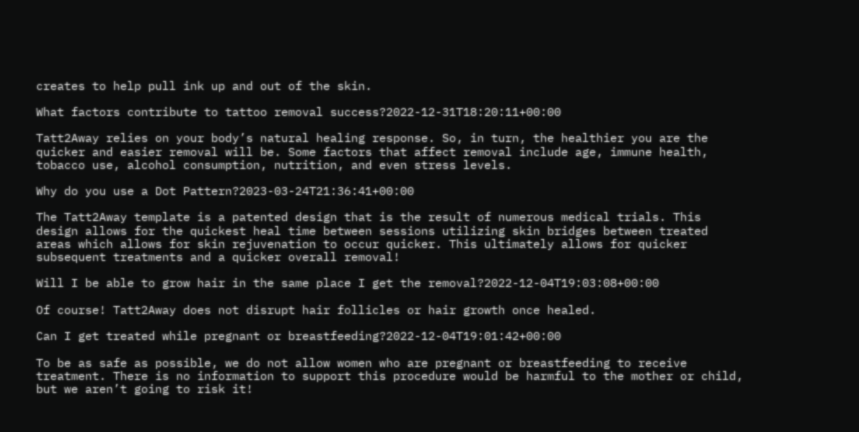creates to help pull ink up and out of the skin.

What factors contribute to tattoo removal success?2022-12-31T18:20:11+00:00

Tatt2Away relies on your body’s natural healing response. So, in turn, the healthier you are the quicker and easier removal will be. Some factors that affect removal include age, immune health, tobacco use, alcohol consumption, nutrition, and even stress levels.

Why do you use a Dot Pattern?2023-03-24T21:36:41+00:00

The Tatt2Away template is a patented design that is the result of numerous medical trials. This design allows for the quickest heal time between sessions utilizing skin bridges between treated areas which allows for skin rejuvenation to occur quicker. This ultimately allows for quicker subsequent treatments and a quicker overall removal!

Will I be able to grow hair in the same place I get the removal?2022-12-04T19:03:08+00:00

Of course! Tatt2Away does not disrupt hair follicles or hair growth once healed.

Can I get treated while pregnant or breastfeeding?2022-12-04T19:01:42+00:00

To be as safe as possible, we do not allow women who are pregnant or breastfeeding to receive treatment. There is no information to support this procedure would be harmful to the mother or child, but we aren’t going to risk it!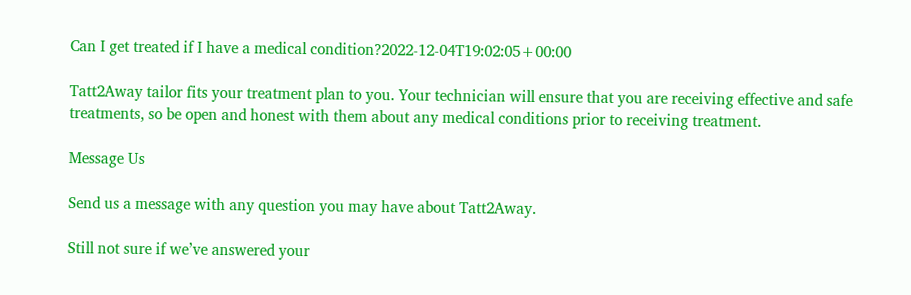Can I get treated if I have a medical condition?2022-12-04T19:02:05+00:00

Tatt2Away tailor fits your treatment plan to you. Your technician will ensure that you are receiving effective and safe treatments, so be open and honest with them about any medical conditions prior to receiving treatment.

Message Us

Send us a message with any question you may have about Tatt2Away.

Still not sure if we’ve answered your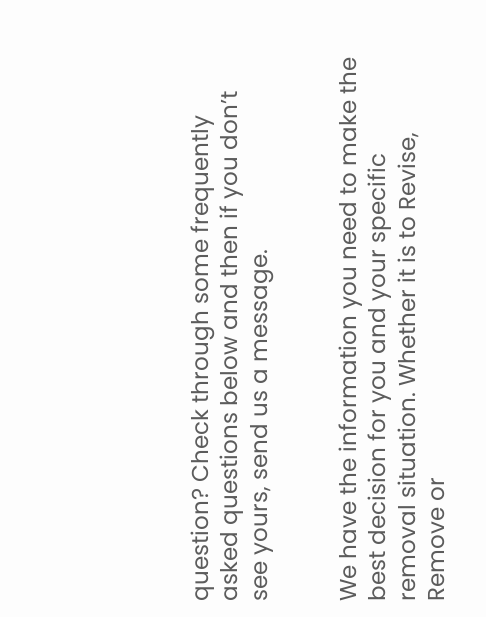question? Check through some frequently asked questions below and then if you don’t see yours, send us a message.


We have the information you need to make the best decision for you and your specific removal situation. Whether it is to Revise, Remove or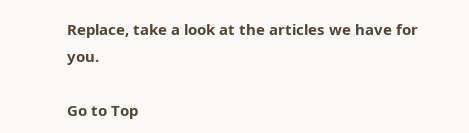Replace, take a look at the articles we have for you.

Go to Top